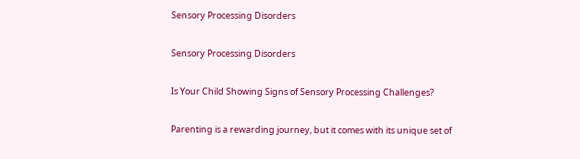Sensory Processing Disorders

Sensory Processing Disorders

Is Your Child Showing Signs of Sensory Processing Challenges?

Parenting is a rewarding journey, but it comes with its unique set of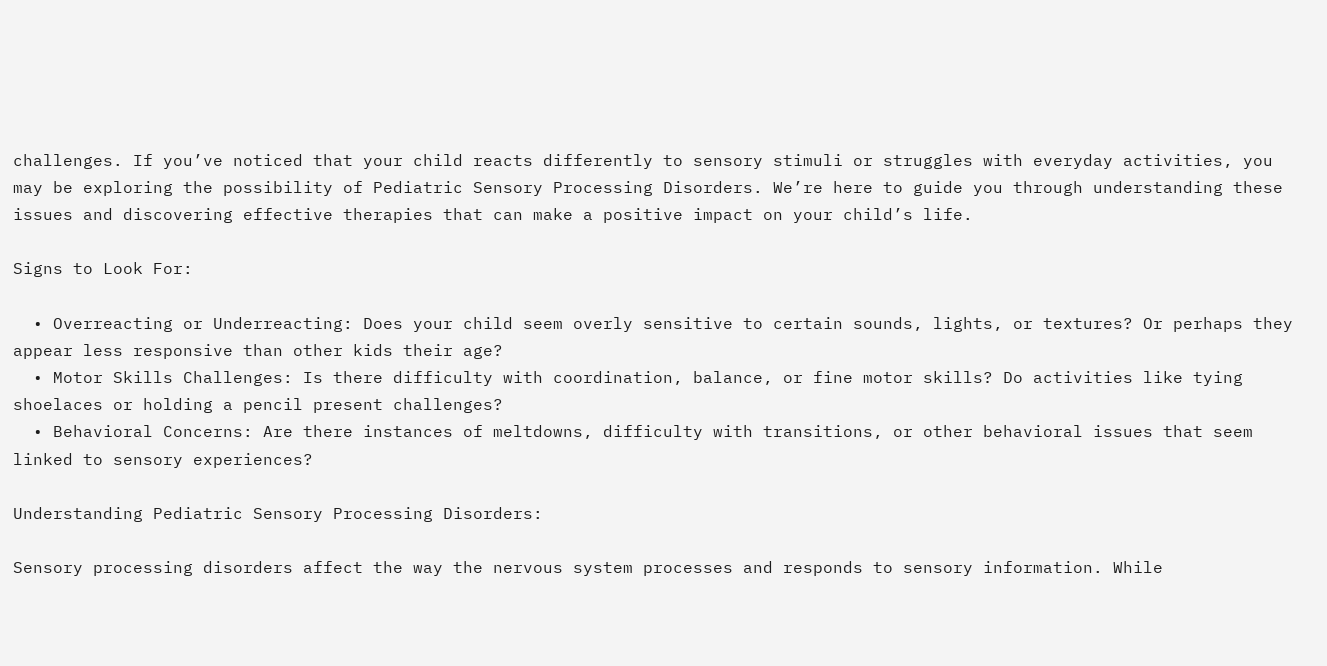challenges. If you’ve noticed that your child reacts differently to sensory stimuli or struggles with everyday activities, you may be exploring the possibility of Pediatric Sensory Processing Disorders. We’re here to guide you through understanding these issues and discovering effective therapies that can make a positive impact on your child’s life.

Signs to Look For:

  • Overreacting or Underreacting: Does your child seem overly sensitive to certain sounds, lights, or textures? Or perhaps they appear less responsive than other kids their age?
  • Motor Skills Challenges: Is there difficulty with coordination, balance, or fine motor skills? Do activities like tying shoelaces or holding a pencil present challenges?
  • Behavioral Concerns: Are there instances of meltdowns, difficulty with transitions, or other behavioral issues that seem linked to sensory experiences?

Understanding Pediatric Sensory Processing Disorders:

Sensory processing disorders affect the way the nervous system processes and responds to sensory information. While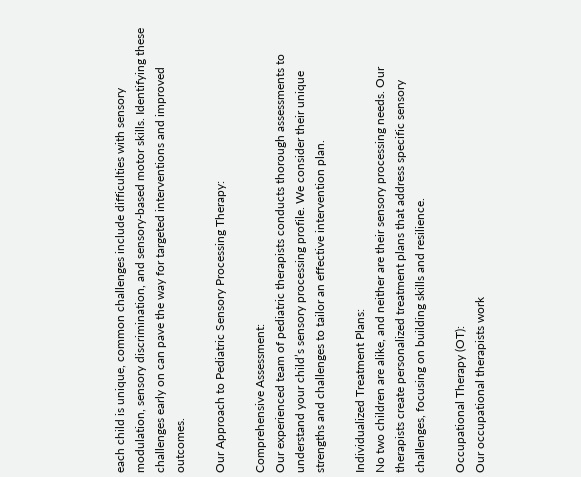each child is unique, common challenges include difficulties with sensory modulation, sensory discrimination, and sensory-based motor skills. Identifying these challenges early on can pave the way for targeted interventions and improved outcomes.

Our Approach to Pediatric Sensory Processing Therapy:

Comprehensive Assessment:
Our experienced team of pediatric therapists conducts thorough assessments to understand your child’s sensory processing profile. We consider their unique strengths and challenges to tailor an effective intervention plan.

Individualized Treatment Plans:
No two children are alike, and neither are their sensory processing needs. Our therapists create personalized treatment plans that address specific sensory challenges, focusing on building skills and resilience.

Occupational Therapy (OT):
Our occupational therapists work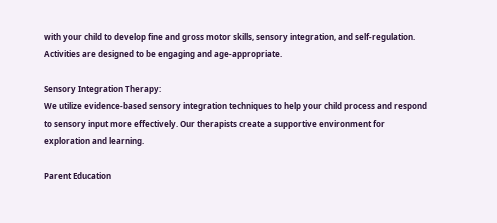with your child to develop fine and gross motor skills, sensory integration, and self-regulation. Activities are designed to be engaging and age-appropriate.

Sensory Integration Therapy:
We utilize evidence-based sensory integration techniques to help your child process and respond to sensory input more effectively. Our therapists create a supportive environment for exploration and learning.

Parent Education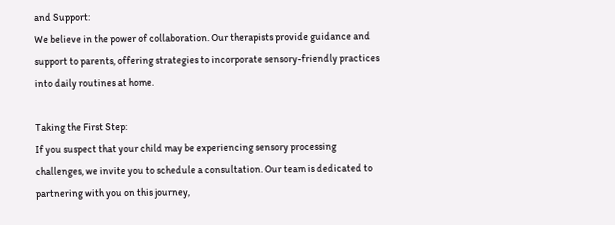and Support:
We believe in the power of collaboration. Our therapists provide guidance and support to parents, offering strategies to incorporate sensory-friendly practices into daily routines at home.

Taking the First Step:
If you suspect that your child may be experiencing sensory processing challenges, we invite you to schedule a consultation. Our team is dedicated to partnering with you on this journey,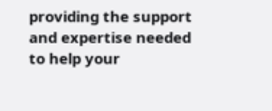providing the support and expertise needed to help your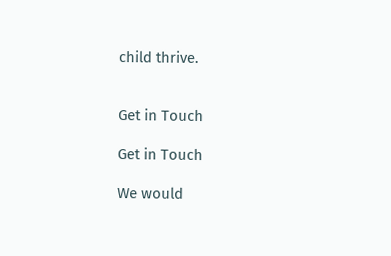child thrive.


Get in Touch

Get in Touch

We would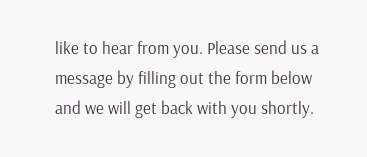like to hear from you. Please send us a message by filling out the form below and we will get back with you shortly.